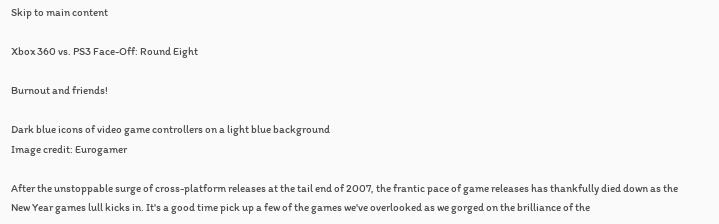Skip to main content

Xbox 360 vs. PS3 Face-Off: Round Eight

Burnout and friends!

Dark blue icons of video game controllers on a light blue background
Image credit: Eurogamer

After the unstoppable surge of cross-platform releases at the tail end of 2007, the frantic pace of game releases has thankfully died down as the New Year games lull kicks in. It's a good time pick up a few of the games we've overlooked as we gorged on the brilliance of the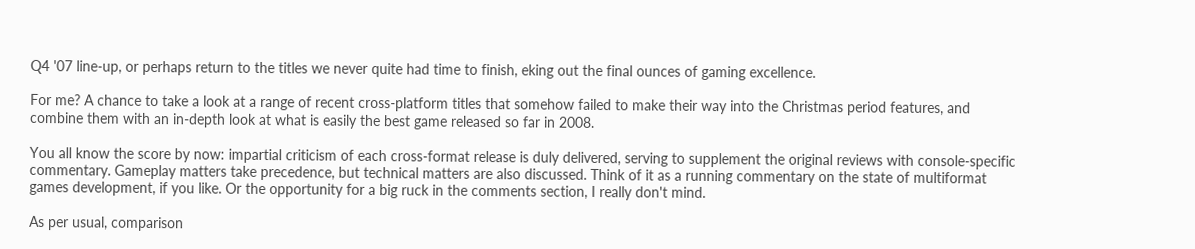Q4 '07 line-up, or perhaps return to the titles we never quite had time to finish, eking out the final ounces of gaming excellence.

For me? A chance to take a look at a range of recent cross-platform titles that somehow failed to make their way into the Christmas period features, and combine them with an in-depth look at what is easily the best game released so far in 2008.

You all know the score by now: impartial criticism of each cross-format release is duly delivered, serving to supplement the original reviews with console-specific commentary. Gameplay matters take precedence, but technical matters are also discussed. Think of it as a running commentary on the state of multiformat games development, if you like. Or the opportunity for a big ruck in the comments section, I really don't mind.

As per usual, comparison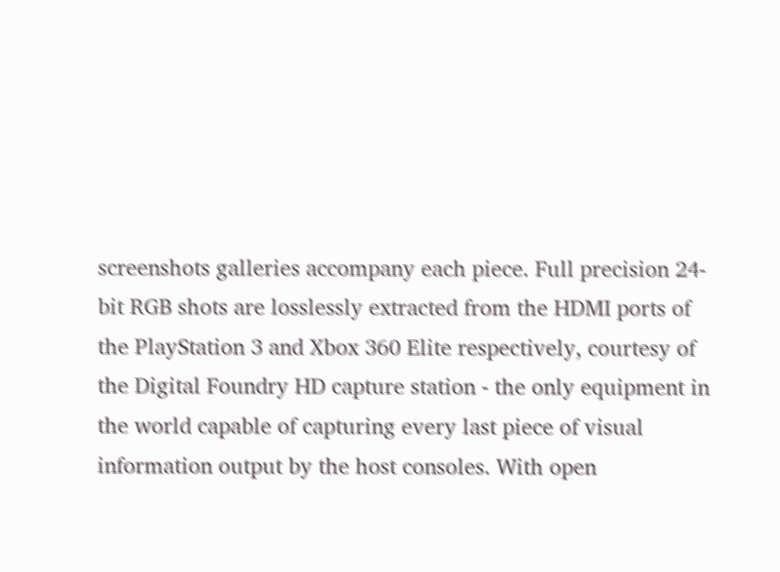screenshots galleries accompany each piece. Full precision 24-bit RGB shots are losslessly extracted from the HDMI ports of the PlayStation 3 and Xbox 360 Elite respectively, courtesy of the Digital Foundry HD capture station - the only equipment in the world capable of capturing every last piece of visual information output by the host consoles. With open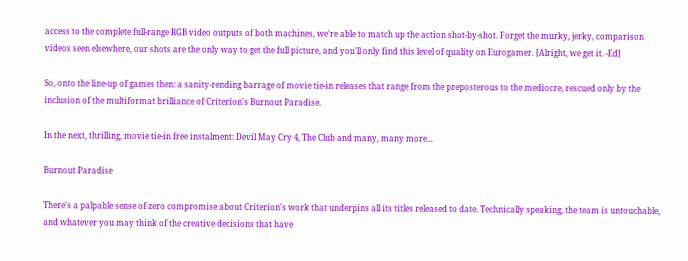access to the complete full-range RGB video outputs of both machines, we're able to match up the action shot-by-shot. Forget the murky, jerky, comparison videos seen elsewhere, our shots are the only way to get the full picture, and you'll only find this level of quality on Eurogamer. [Alright, we get it. -Ed]

So, onto the line-up of games then: a sanity-rending barrage of movie tie-in releases that range from the preposterous to the mediocre, rescued only by the inclusion of the multiformat brilliance of Criterion's Burnout Paradise.

In the next, thrilling, movie tie-in free instalment: Devil May Cry 4, The Club and many, many more...

Burnout Paradise

There's a palpable sense of zero compromise about Criterion's work that underpins all its titles released to date. Technically speaking, the team is untouchable, and whatever you may think of the creative decisions that have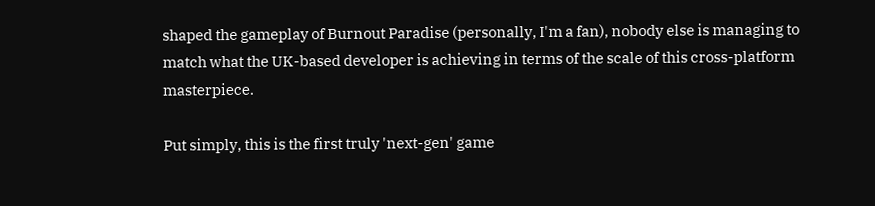shaped the gameplay of Burnout Paradise (personally, I'm a fan), nobody else is managing to match what the UK-based developer is achieving in terms of the scale of this cross-platform masterpiece.

Put simply, this is the first truly 'next-gen' game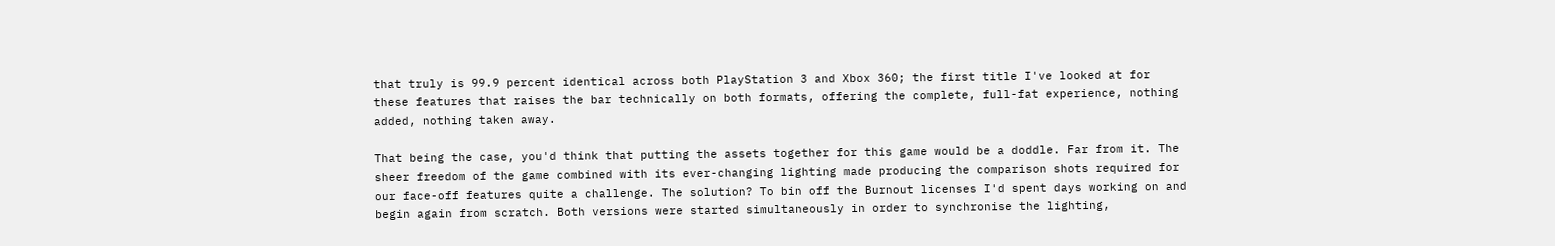that truly is 99.9 percent identical across both PlayStation 3 and Xbox 360; the first title I've looked at for these features that raises the bar technically on both formats, offering the complete, full-fat experience, nothing added, nothing taken away.

That being the case, you'd think that putting the assets together for this game would be a doddle. Far from it. The sheer freedom of the game combined with its ever-changing lighting made producing the comparison shots required for our face-off features quite a challenge. The solution? To bin off the Burnout licenses I'd spent days working on and begin again from scratch. Both versions were started simultaneously in order to synchronise the lighting,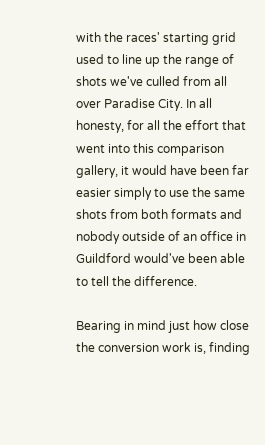with the races' starting grid used to line up the range of shots we've culled from all over Paradise City. In all honesty, for all the effort that went into this comparison gallery, it would have been far easier simply to use the same shots from both formats and nobody outside of an office in Guildford would've been able to tell the difference.

Bearing in mind just how close the conversion work is, finding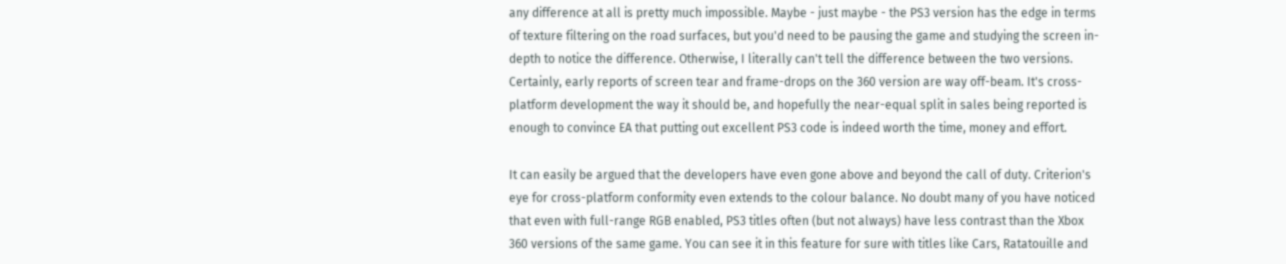any difference at all is pretty much impossible. Maybe - just maybe - the PS3 version has the edge in terms of texture filtering on the road surfaces, but you'd need to be pausing the game and studying the screen in-depth to notice the difference. Otherwise, I literally can't tell the difference between the two versions. Certainly, early reports of screen tear and frame-drops on the 360 version are way off-beam. It's cross-platform development the way it should be, and hopefully the near-equal split in sales being reported is enough to convince EA that putting out excellent PS3 code is indeed worth the time, money and effort.

It can easily be argued that the developers have even gone above and beyond the call of duty. Criterion's eye for cross-platform conformity even extends to the colour balance. No doubt many of you have noticed that even with full-range RGB enabled, PS3 titles often (but not always) have less contrast than the Xbox 360 versions of the same game. You can see it in this feature for sure with titles like Cars, Ratatouille and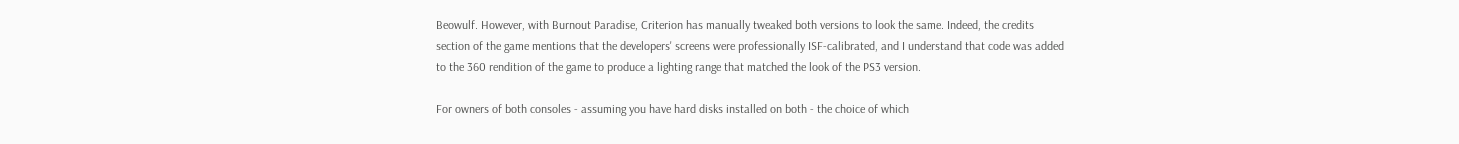Beowulf. However, with Burnout Paradise, Criterion has manually tweaked both versions to look the same. Indeed, the credits section of the game mentions that the developers' screens were professionally ISF-calibrated, and I understand that code was added to the 360 rendition of the game to produce a lighting range that matched the look of the PS3 version.

For owners of both consoles - assuming you have hard disks installed on both - the choice of which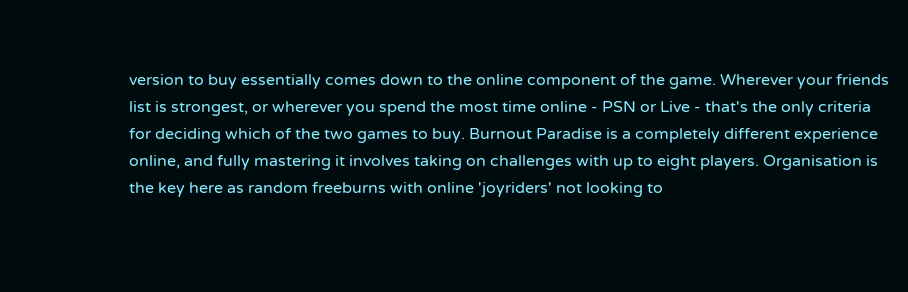version to buy essentially comes down to the online component of the game. Wherever your friends list is strongest, or wherever you spend the most time online - PSN or Live - that's the only criteria for deciding which of the two games to buy. Burnout Paradise is a completely different experience online, and fully mastering it involves taking on challenges with up to eight players. Organisation is the key here as random freeburns with online 'joyriders' not looking to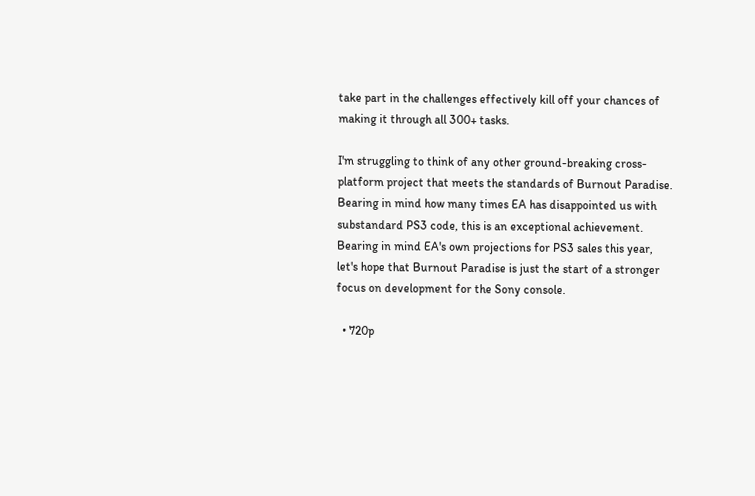take part in the challenges effectively kill off your chances of making it through all 300+ tasks.

I'm struggling to think of any other ground-breaking cross-platform project that meets the standards of Burnout Paradise. Bearing in mind how many times EA has disappointed us with substandard PS3 code, this is an exceptional achievement. Bearing in mind EA's own projections for PS3 sales this year, let's hope that Burnout Paradise is just the start of a stronger focus on development for the Sony console.

  • 720p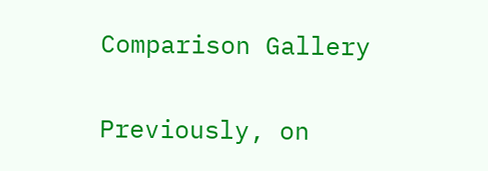Comparison Gallery

Previously, on